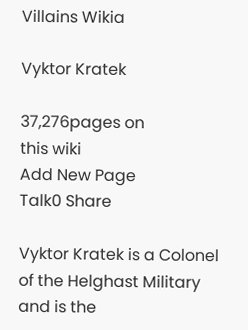Villains Wikia

Vyktor Kratek

37,276pages on
this wiki
Add New Page
Talk0 Share

Vyktor Kratek is a Colonel of the Helghast Military and is the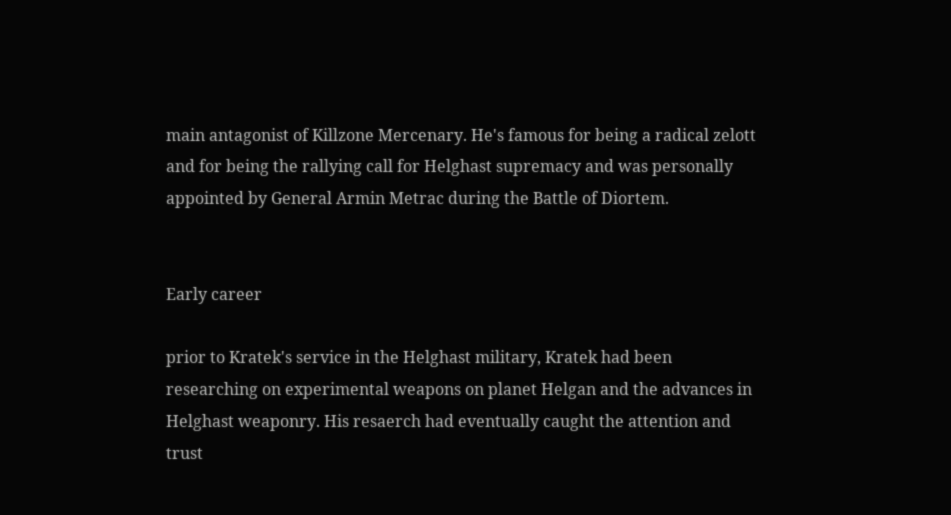main antagonist of Killzone Mercenary. He's famous for being a radical zelott and for being the rallying call for Helghast supremacy and was personally appointed by General Armin Metrac during the Battle of Diortem.


Early career

prior to Kratek's service in the Helghast military, Kratek had been researching on experimental weapons on planet Helgan and the advances in Helghast weaponry. His resaerch had eventually caught the attention and trust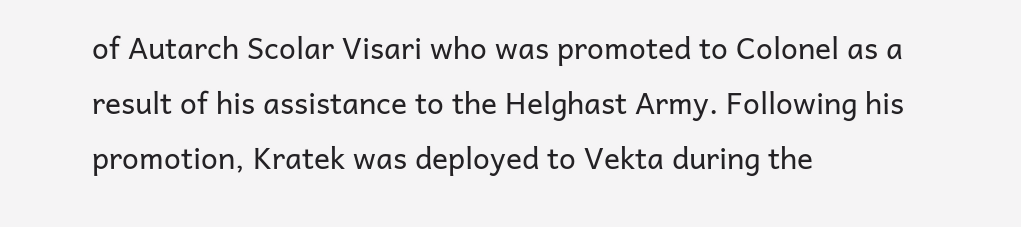of Autarch Scolar Visari who was promoted to Colonel as a result of his assistance to the Helghast Army. Following his promotion, Kratek was deployed to Vekta during the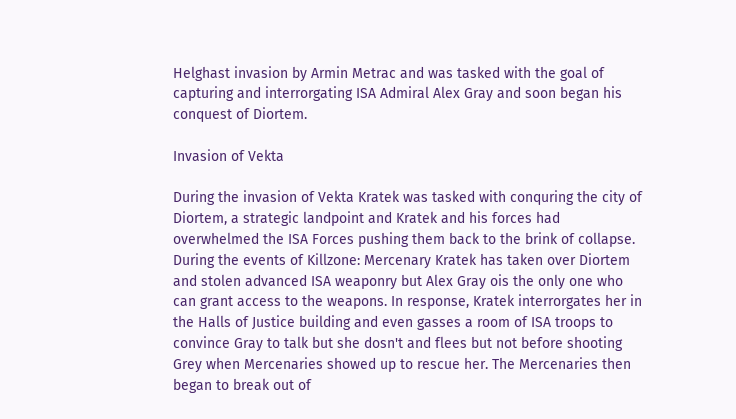Helghast invasion by Armin Metrac and was tasked with the goal of capturing and interrorgating ISA Admiral Alex Gray and soon began his conquest of Diortem.

Invasion of Vekta

During the invasion of Vekta Kratek was tasked with conquring the city of Diortem, a strategic landpoint and Kratek and his forces had overwhelmed the ISA Forces pushing them back to the brink of collapse. During the events of Killzone: Mercenary Kratek has taken over Diortem and stolen advanced ISA weaponry but Alex Gray ois the only one who can grant access to the weapons. In response, Kratek interrorgates her in the Halls of Justice building and even gasses a room of ISA troops to convince Gray to talk but she dosn't and flees but not before shooting Grey when Mercenaries showed up to rescue her. The Mercenaries then began to break out of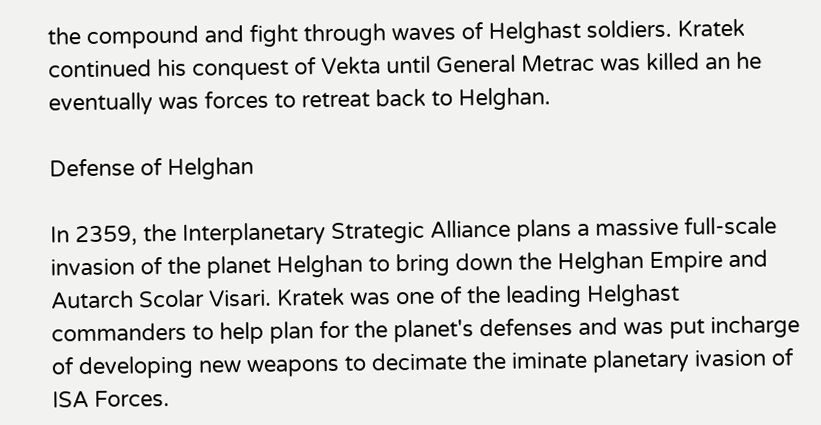the compound and fight through waves of Helghast soldiers. Kratek continued his conquest of Vekta until General Metrac was killed an he eventually was forces to retreat back to Helghan.

Defense of Helghan

In 2359, the Interplanetary Strategic Alliance plans a massive full-scale invasion of the planet Helghan to bring down the Helghan Empire and Autarch Scolar Visari. Kratek was one of the leading Helghast commanders to help plan for the planet's defenses and was put incharge of developing new weapons to decimate the iminate planetary ivasion of ISA Forces.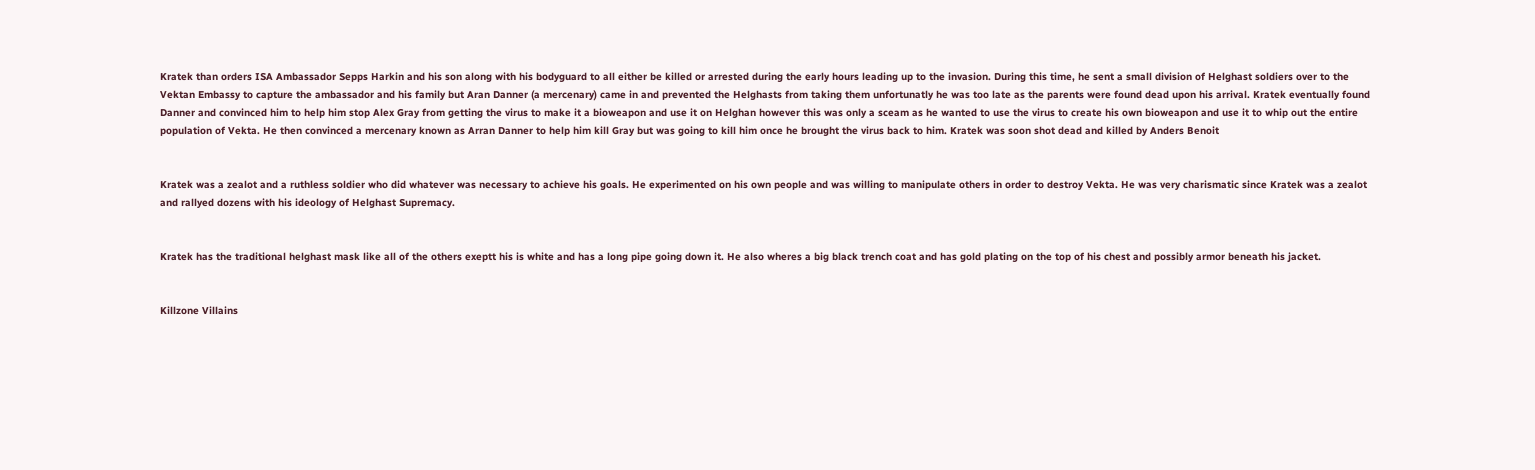Kratek than orders ISA Ambassador Sepps Harkin and his son along with his bodyguard to all either be killed or arrested during the early hours leading up to the invasion. During this time, he sent a small division of Helghast soldiers over to the Vektan Embassy to capture the ambassador and his family but Aran Danner (a mercenary) came in and prevented the Helghasts from taking them unfortunatly he was too late as the parents were found dead upon his arrival. Kratek eventually found Danner and convinced him to help him stop Alex Gray from getting the virus to make it a bioweapon and use it on Helghan however this was only a sceam as he wanted to use the virus to create his own bioweapon and use it to whip out the entire population of Vekta. He then convinced a mercenary known as Arran Danner to help him kill Gray but was going to kill him once he brought the virus back to him. Kratek was soon shot dead and killed by Anders Benoit


Kratek was a zealot and a ruthless soldier who did whatever was necessary to achieve his goals. He experimented on his own people and was willing to manipulate others in order to destroy Vekta. He was very charismatic since Kratek was a zealot and rallyed dozens with his ideology of Helghast Supremacy.


Kratek has the traditional helghast mask like all of the others exeptt his is white and has a long pipe going down it. He also wheres a big black trench coat and has gold plating on the top of his chest and possibly armor beneath his jacket.


Killzone Villains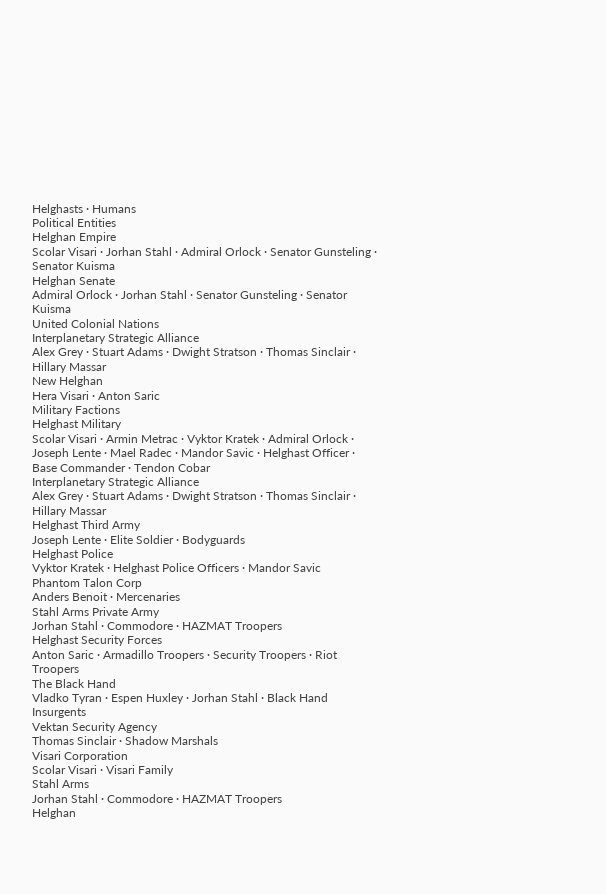Helghasts · Humans
Political Entities
Helghan Empire
Scolar Visari · Jorhan Stahl · Admiral Orlock · Senator Gunsteling · Senator Kuisma
Helghan Senate
Admiral Orlock · Jorhan Stahl · Senator Gunsteling · Senator Kuisma
United Colonial Nations
Interplanetary Strategic Alliance
Alex Grey · Stuart Adams · Dwight Stratson · Thomas Sinclair · Hillary Massar
New Helghan
Hera Visari · Anton Saric
Military Factions
Helghast Military
Scolar Visari · Armin Metrac · Vyktor Kratek · Admiral Orlock · Joseph Lente · Mael Radec · Mandor Savic · Helghast Officer · Base Commander · Tendon Cobar
Interplanetary Strategic Alliance
Alex Grey · Stuart Adams · Dwight Stratson · Thomas Sinclair · Hillary Massar
Helghast Third Army
Joseph Lente · Elite Soldier · Bodyguards
Helghast Police
Vyktor Kratek · Helghast Police Officers · Mandor Savic
Phantom Talon Corp
Anders Benoit · Mercenaries
Stahl Arms Private Army
Jorhan Stahl · Commodore · HAZMAT Troopers
Helghast Security Forces
Anton Saric · Armadillo Troopers · Security Troopers · Riot Troopers
The Black Hand
Vladko Tyran · Espen Huxley · Jorhan Stahl · Black Hand Insurgents
Vektan Security Agency
Thomas Sinclair · Shadow Marshals
Visari Corporation
Scolar Visari · Visari Family
Stahl Arms
Jorhan Stahl · Commodore · HAZMAT Troopers
Helghan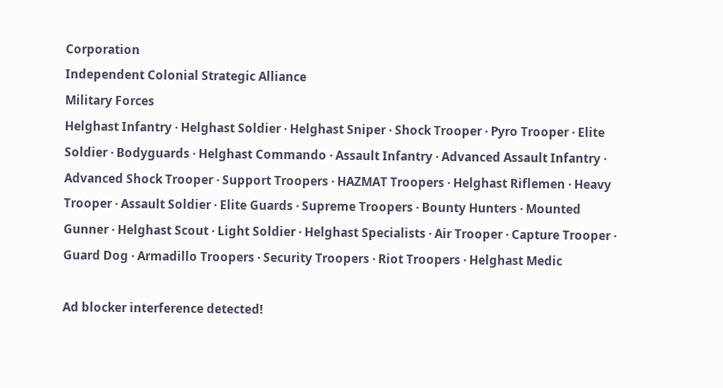Corporation
Independent Colonial Strategic Alliance
Military Forces
Helghast Infantry · Helghast Soldier · Helghast Sniper · Shock Trooper · Pyro Trooper · Elite Soldier · Bodyguards · Helghast Commando · Assault Infantry · Advanced Assault Infantry · Advanced Shock Trooper · Support Troopers · HAZMAT Troopers · Helghast Riflemen · Heavy Trooper · Assault Soldier · Elite Guards · Supreme Troopers · Bounty Hunters · Mounted Gunner · Helghast Scout · Light Soldier · Helghast Specialists · Air Trooper · Capture Trooper · Guard Dog · Armadillo Troopers · Security Troopers · Riot Troopers · Helghast Medic

Ad blocker interference detected!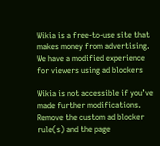Wikia is a free-to-use site that makes money from advertising. We have a modified experience for viewers using ad blockers

Wikia is not accessible if you’ve made further modifications. Remove the custom ad blocker rule(s) and the page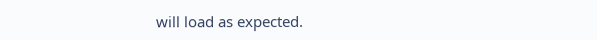will load as expected.